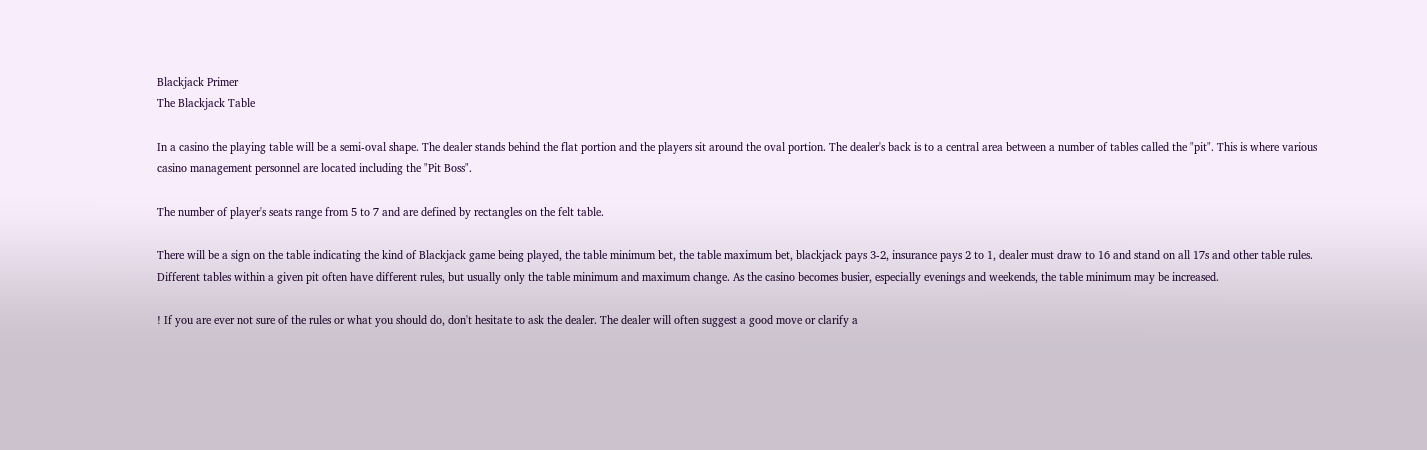Blackjack Primer
The Blackjack Table

In a casino the playing table will be a semi-oval shape. The dealer stands behind the flat portion and the players sit around the oval portion. The dealer's back is to a central area between a number of tables called the "pit". This is where various casino management personnel are located including the "Pit Boss".

The number of player's seats range from 5 to 7 and are defined by rectangles on the felt table.

There will be a sign on the table indicating the kind of Blackjack game being played, the table minimum bet, the table maximum bet, blackjack pays 3-2, insurance pays 2 to 1, dealer must draw to 16 and stand on all 17s and other table rules. Different tables within a given pit often have different rules, but usually only the table minimum and maximum change. As the casino becomes busier, especially evenings and weekends, the table minimum may be increased.

! If you are ever not sure of the rules or what you should do, don't hesitate to ask the dealer. The dealer will often suggest a good move or clarify a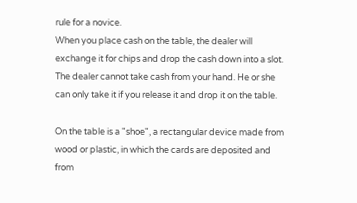rule for a novice.
When you place cash on the table, the dealer will exchange it for chips and drop the cash down into a slot. The dealer cannot take cash from your hand. He or she can only take it if you release it and drop it on the table.

On the table is a "shoe", a rectangular device made from wood or plastic, in which the cards are deposited and from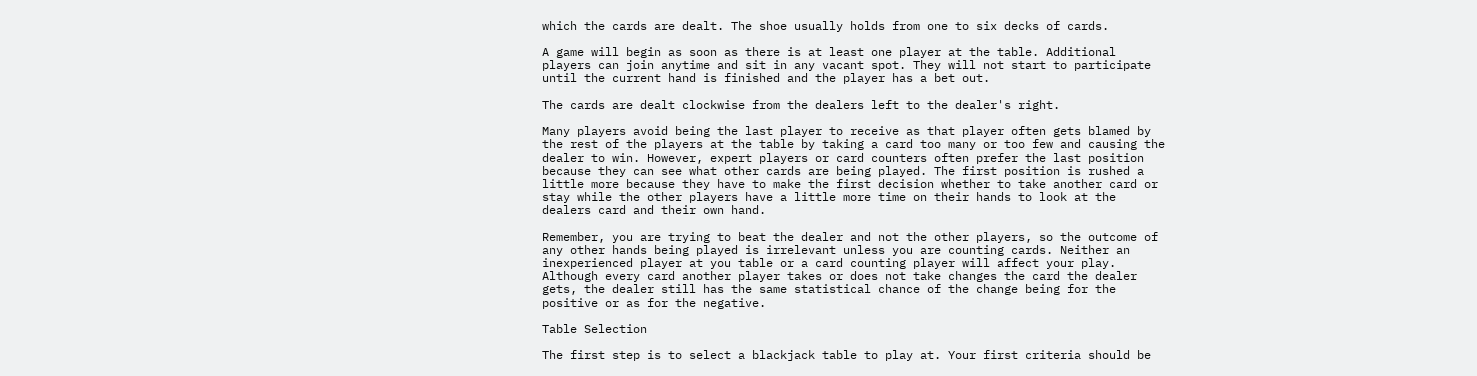which the cards are dealt. The shoe usually holds from one to six decks of cards.

A game will begin as soon as there is at least one player at the table. Additional players can join anytime and sit in any vacant spot. They will not start to participate until the current hand is finished and the player has a bet out.

The cards are dealt clockwise from the dealers left to the dealer's right.

Many players avoid being the last player to receive as that player often gets blamed by the rest of the players at the table by taking a card too many or too few and causing the dealer to win. However, expert players or card counters often prefer the last position because they can see what other cards are being played. The first position is rushed a little more because they have to make the first decision whether to take another card or stay while the other players have a little more time on their hands to look at the dealers card and their own hand.

Remember, you are trying to beat the dealer and not the other players, so the outcome of any other hands being played is irrelevant unless you are counting cards. Neither an inexperienced player at you table or a card counting player will affect your play. Although every card another player takes or does not take changes the card the dealer gets, the dealer still has the same statistical chance of the change being for the positive or as for the negative.

Table Selection

The first step is to select a blackjack table to play at. Your first criteria should be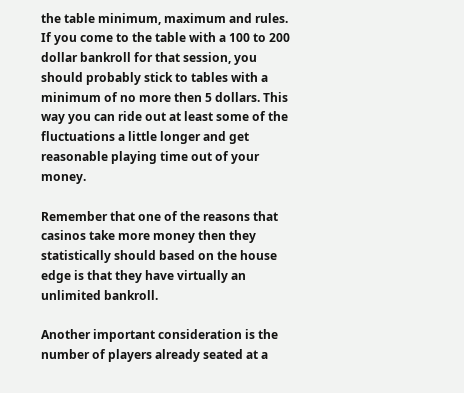the table minimum, maximum and rules. If you come to the table with a 100 to 200 dollar bankroll for that session, you should probably stick to tables with a minimum of no more then 5 dollars. This way you can ride out at least some of the fluctuations a little longer and get reasonable playing time out of your money.

Remember that one of the reasons that casinos take more money then they statistically should based on the house edge is that they have virtually an unlimited bankroll.

Another important consideration is the number of players already seated at a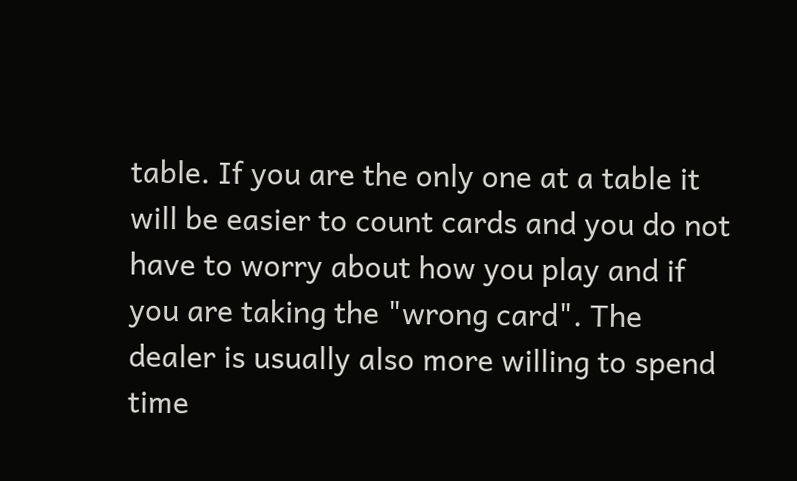table. If you are the only one at a table it will be easier to count cards and you do not have to worry about how you play and if you are taking the "wrong card". The dealer is usually also more willing to spend time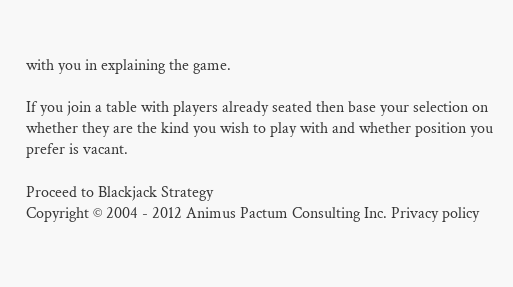with you in explaining the game.

If you join a table with players already seated then base your selection on whether they are the kind you wish to play with and whether position you prefer is vacant.

Proceed to Blackjack Strategy
Copyright © 2004 - 2012 Animus Pactum Consulting Inc. Privacy policy